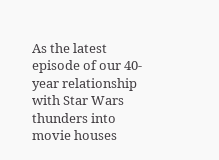As the latest episode of our 40-year relationship with Star Wars thunders into movie houses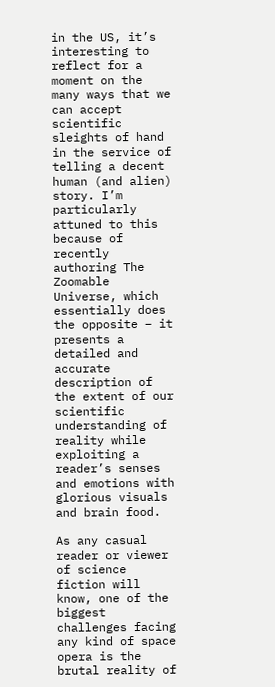in the US, it’s interesting to reflect for a moment on the many ways that we can accept scientific sleights of hand in the service of telling a decent human (and alien) story. I’m particularly attuned to this because of recently authoring The Zoomable Universe, which essentially does the opposite – it presents a detailed and accurate description of the extent of our scientific understanding of reality while exploiting a reader’s senses and emotions with glorious visuals and brain food.

As any casual reader or viewer of science fiction will know, one of the biggest challenges facing any kind of space opera is the brutal reality of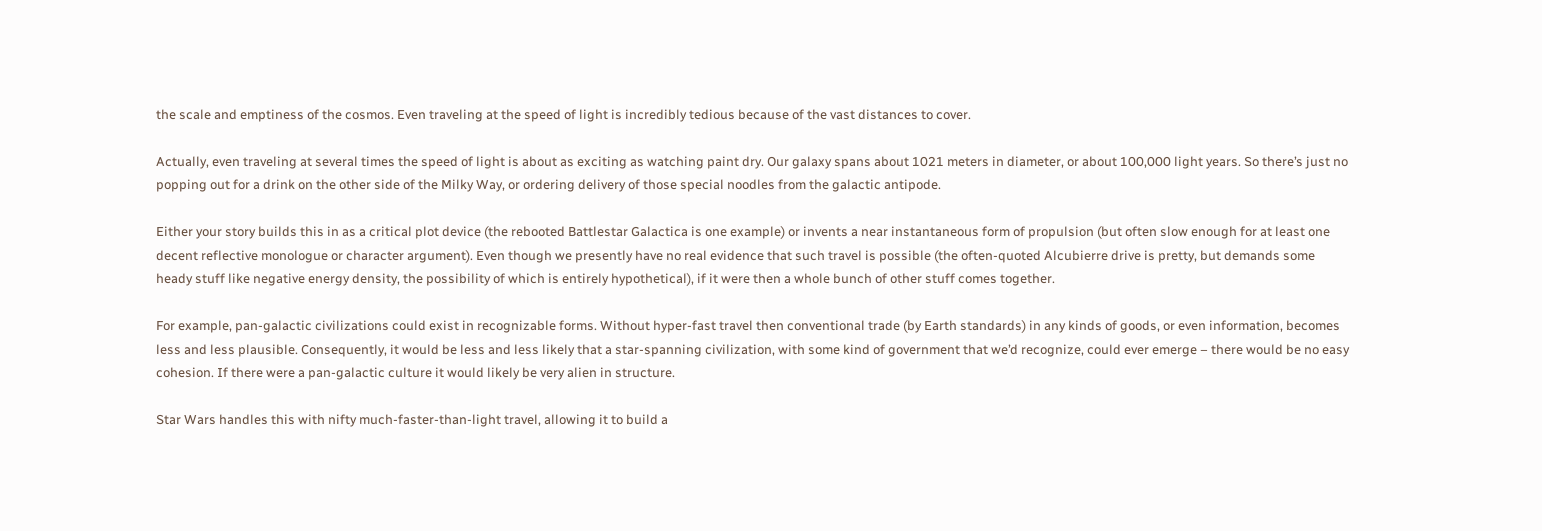the scale and emptiness of the cosmos. Even traveling at the speed of light is incredibly tedious because of the vast distances to cover.

Actually, even traveling at several times the speed of light is about as exciting as watching paint dry. Our galaxy spans about 1021 meters in diameter, or about 100,000 light years. So there’s just no popping out for a drink on the other side of the Milky Way, or ordering delivery of those special noodles from the galactic antipode.

Either your story builds this in as a critical plot device (the rebooted Battlestar Galactica is one example) or invents a near instantaneous form of propulsion (but often slow enough for at least one decent reflective monologue or character argument). Even though we presently have no real evidence that such travel is possible (the often-quoted Alcubierre drive is pretty, but demands some heady stuff like negative energy density, the possibility of which is entirely hypothetical), if it were then a whole bunch of other stuff comes together.

For example, pan-galactic civilizations could exist in recognizable forms. Without hyper-fast travel then conventional trade (by Earth standards) in any kinds of goods, or even information, becomes less and less plausible. Consequently, it would be less and less likely that a star-spanning civilization, with some kind of government that we’d recognize, could ever emerge – there would be no easy cohesion. If there were a pan-galactic culture it would likely be very alien in structure.

Star Wars handles this with nifty much-faster-than-light travel, allowing it to build a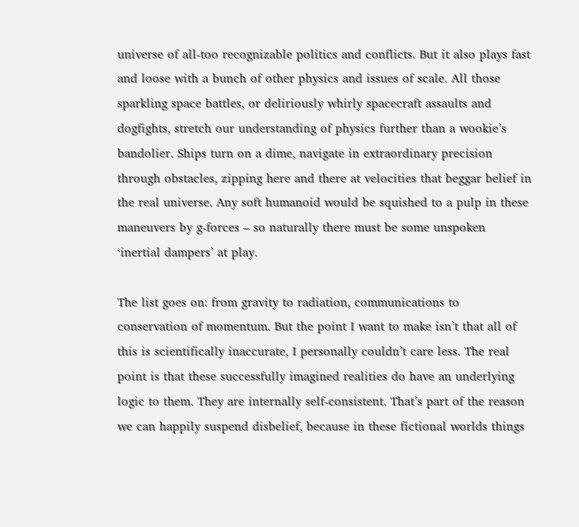universe of all-too recognizable politics and conflicts. But it also plays fast and loose with a bunch of other physics and issues of scale. All those sparkling space battles, or deliriously whirly spacecraft assaults and dogfights, stretch our understanding of physics further than a wookie’s bandolier. Ships turn on a dime, navigate in extraordinary precision through obstacles, zipping here and there at velocities that beggar belief in the real universe. Any soft humanoid would be squished to a pulp in these maneuvers by g-forces – so naturally there must be some unspoken ‘inertial dampers’ at play.

The list goes on: from gravity to radiation, communications to conservation of momentum. But the point I want to make isn’t that all of this is scientifically inaccurate, I personally couldn’t care less. The real point is that these successfully imagined realities do have an underlying logic to them. They are internally self-consistent. That’s part of the reason we can happily suspend disbelief, because in these fictional worlds things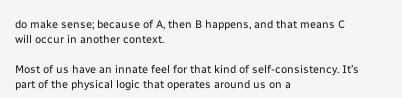do make sense; because of A, then B happens, and that means C will occur in another context.

Most of us have an innate feel for that kind of self-consistency. It’s part of the physical logic that operates around us on a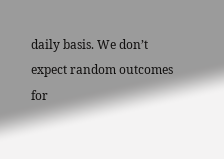daily basis. We don’t expect random outcomes for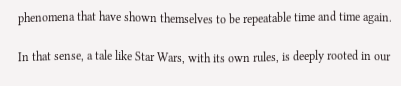phenomena that have shown themselves to be repeatable time and time again.

In that sense, a tale like Star Wars, with its own rules, is deeply rooted in our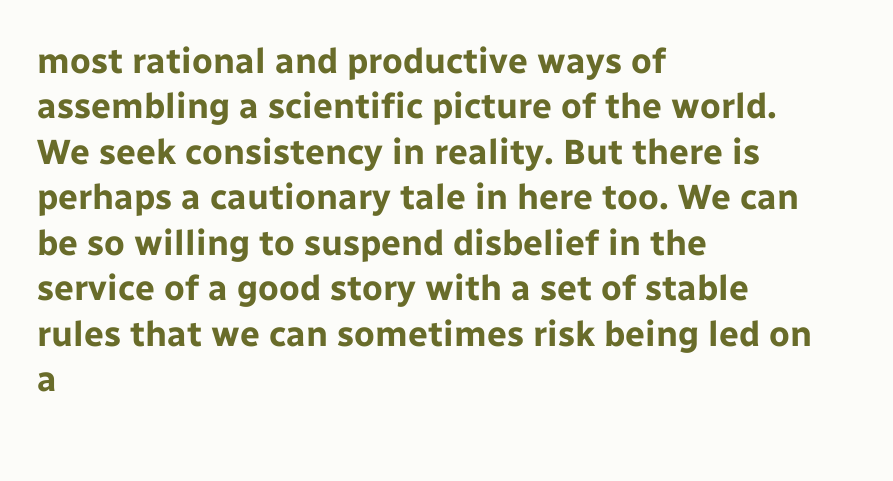most rational and productive ways of assembling a scientific picture of the world. We seek consistency in reality. But there is perhaps a cautionary tale in here too. We can be so willing to suspend disbelief in the service of a good story with a set of stable rules that we can sometimes risk being led on a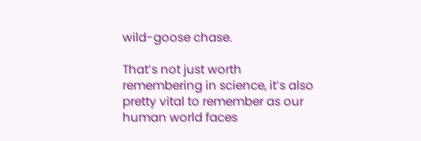wild-goose chase.

That’s not just worth remembering in science, it’s also pretty vital to remember as our human world faces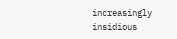increasingly insidious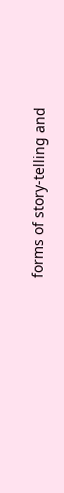forms of story-telling and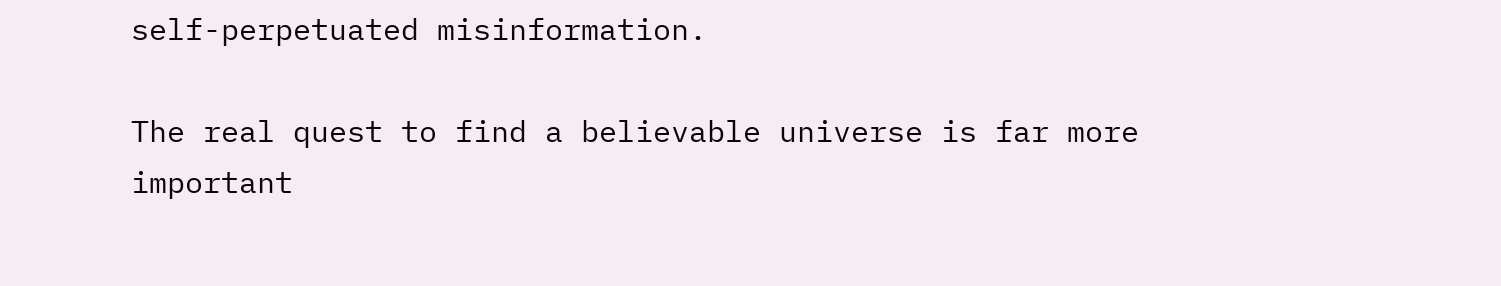self-perpetuated misinformation.

The real quest to find a believable universe is far more important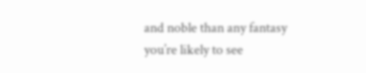and noble than any fantasy you’re likely to see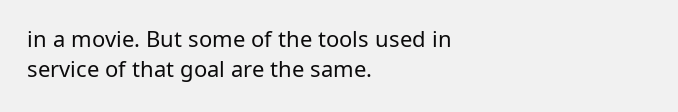in a movie. But some of the tools used in service of that goal are the same.